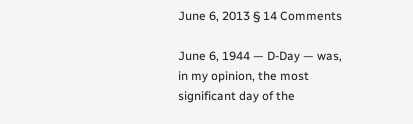June 6, 2013 § 14 Comments

June 6, 1944 — D-Day — was, in my opinion, the most significant day of the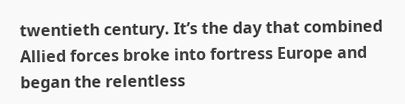twentieth century. It’s the day that combined Allied forces broke into fortress Europe and began the relentless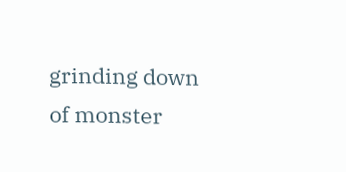grinding down of monster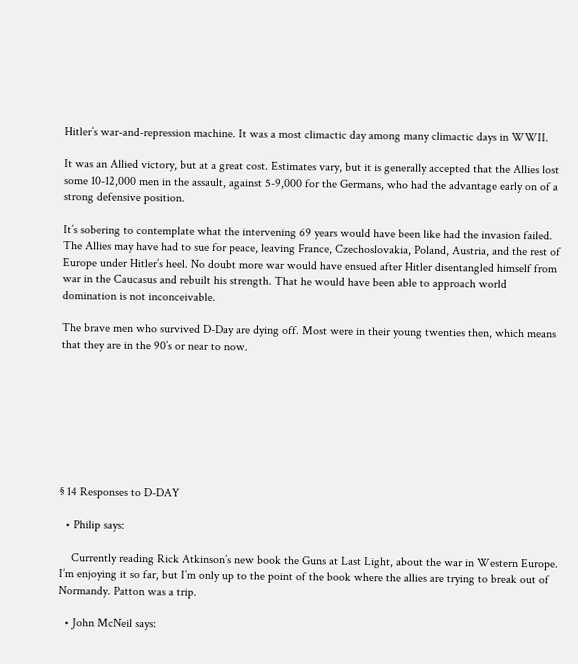Hitler’s war-and-repression machine. It was a most climactic day among many climactic days in WWII.

It was an Allied victory, but at a great cost. Estimates vary, but it is generally accepted that the Allies lost some 10-12,000 men in the assault, against 5-9,000 for the Germans, who had the advantage early on of a strong defensive position.

It’s sobering to contemplate what the intervening 69 years would have been like had the invasion failed. The Allies may have had to sue for peace, leaving France, Czechoslovakia, Poland, Austria, and the rest of Europe under Hitler’s heel. No doubt more war would have ensued after Hitler disentangled himself from war in the Caucasus and rebuilt his strength. That he would have been able to approach world domination is not inconceivable.

The brave men who survived D-Day are dying off. Most were in their young twenties then, which means that they are in the 90’s or near to now.








§ 14 Responses to D-DAY

  • Philip says:

    Currently reading Rick Atkinson’s new book the Guns at Last Light, about the war in Western Europe. I’m enjoying it so far, but I’m only up to the point of the book where the allies are trying to break out of Normandy. Patton was a trip.

  • John McNeil says: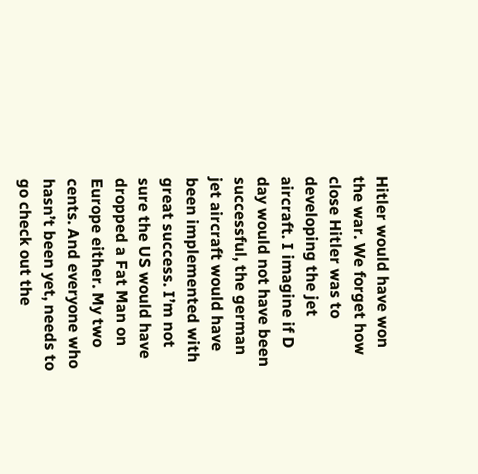Hitler would have won the war. We forget how close Hitler was to developing the jet aircraft. I imagine if D day would not have been successful, the german jet aircraft would have been implemented with great success. I’m not sure the US would have dropped a Fat Man on Europe either. My two cents. And everyone who hasn’t been yet, needs to go check out the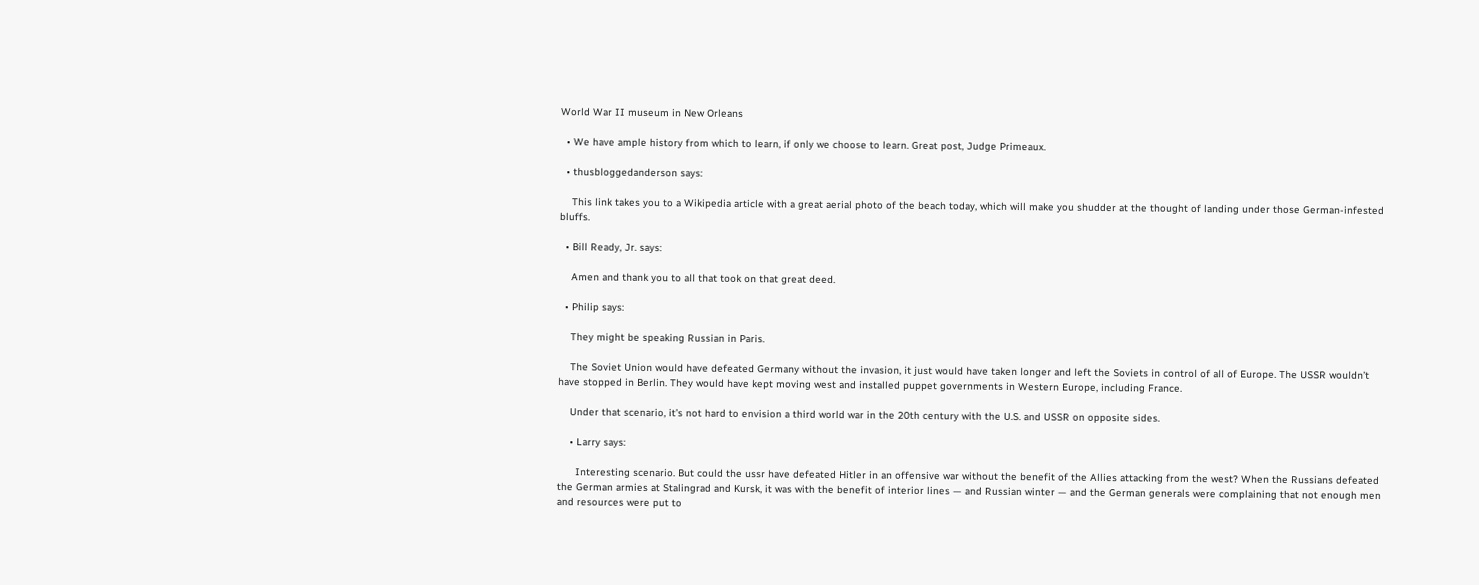World War II museum in New Orleans

  • We have ample history from which to learn, if only we choose to learn. Great post, Judge Primeaux.

  • thusbloggedanderson says:

    This link takes you to a Wikipedia article with a great aerial photo of the beach today, which will make you shudder at the thought of landing under those German-infested bluffs.

  • Bill Ready, Jr. says:

    Amen and thank you to all that took on that great deed.

  • Philip says:

    They might be speaking Russian in Paris.

    The Soviet Union would have defeated Germany without the invasion, it just would have taken longer and left the Soviets in control of all of Europe. The USSR wouldn’t have stopped in Berlin. They would have kept moving west and installed puppet governments in Western Europe, including France.

    Under that scenario, it’s not hard to envision a third world war in the 20th century with the U.S. and USSR on opposite sides.

    • Larry says:

      Interesting scenario. But could the ussr have defeated Hitler in an offensive war without the benefit of the Allies attacking from the west? When the Russians defeated the German armies at Stalingrad and Kursk, it was with the benefit of interior lines — and Russian winter — and the German generals were complaining that not enough men and resources were put to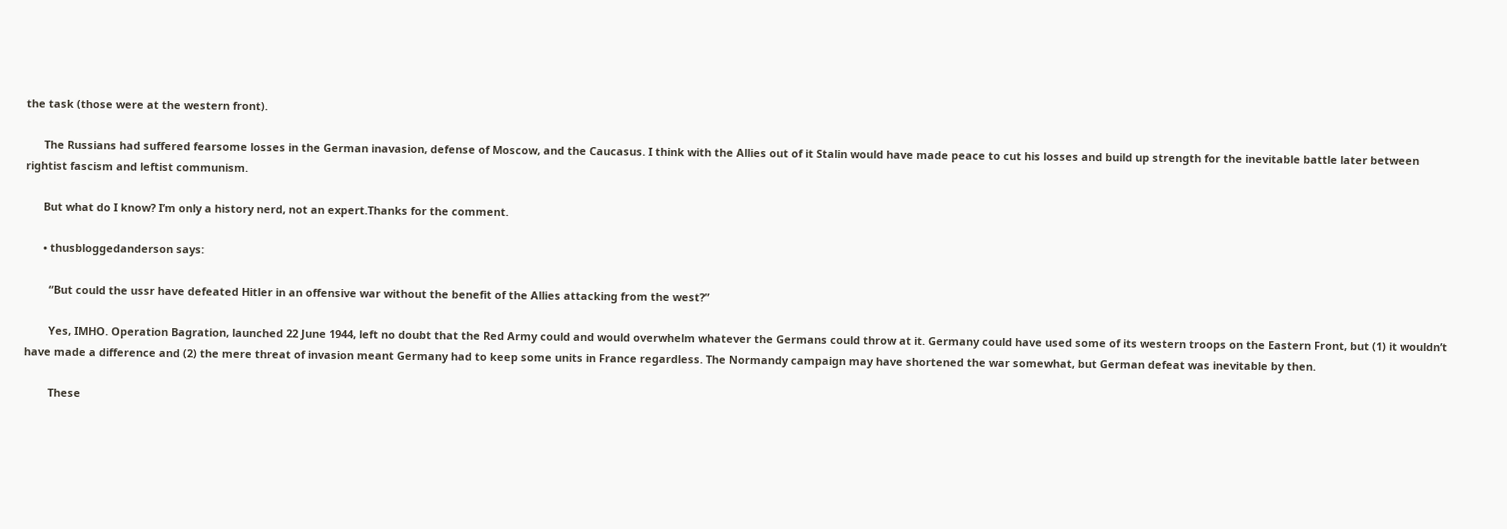the task (those were at the western front).

      The Russians had suffered fearsome losses in the German inavasion, defense of Moscow, and the Caucasus. I think with the Allies out of it Stalin would have made peace to cut his losses and build up strength for the inevitable battle later between rightist fascism and leftist communism.

      But what do I know? I’m only a history nerd, not an expert.Thanks for the comment.

      • thusbloggedanderson says:

        “But could the ussr have defeated Hitler in an offensive war without the benefit of the Allies attacking from the west?”

        Yes, IMHO. Operation Bagration, launched 22 June 1944, left no doubt that the Red Army could and would overwhelm whatever the Germans could throw at it. Germany could have used some of its western troops on the Eastern Front, but (1) it wouldn’t have made a difference and (2) the mere threat of invasion meant Germany had to keep some units in France regardless. The Normandy campaign may have shortened the war somewhat, but German defeat was inevitable by then.

        These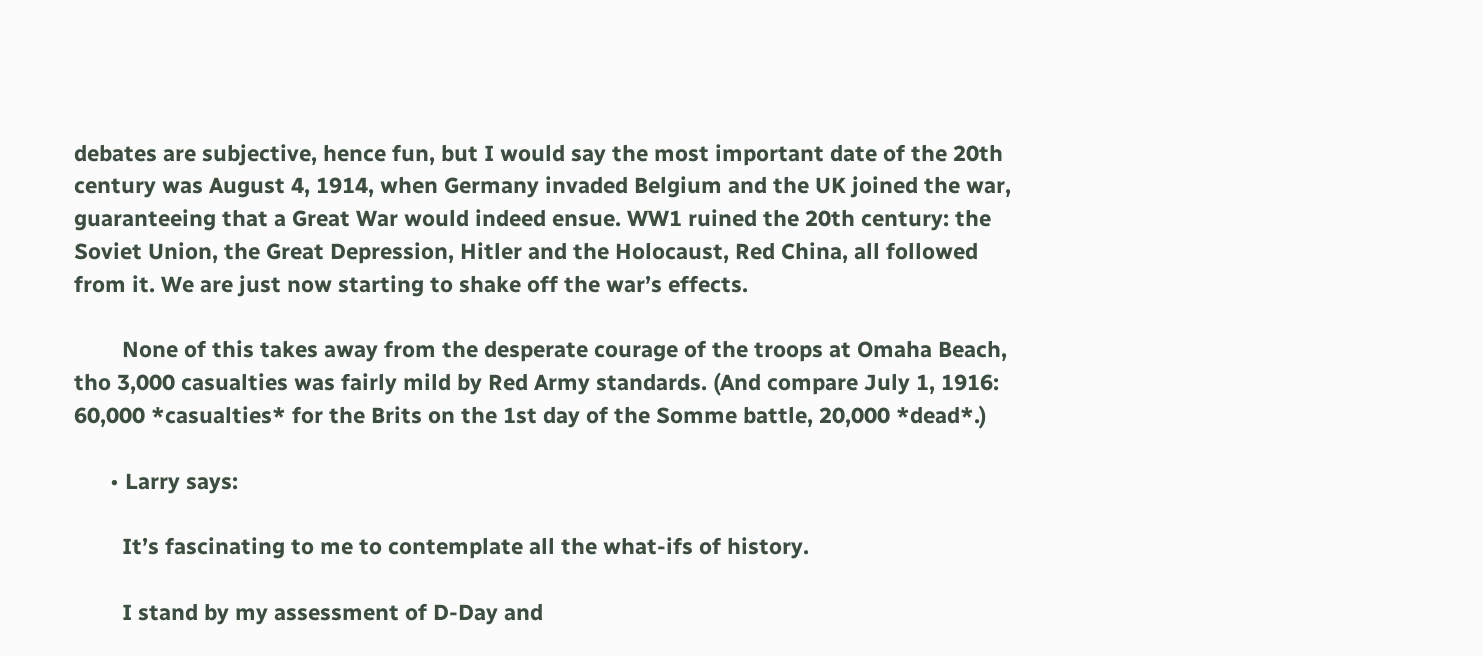debates are subjective, hence fun, but I would say the most important date of the 20th century was August 4, 1914, when Germany invaded Belgium and the UK joined the war, guaranteeing that a Great War would indeed ensue. WW1 ruined the 20th century: the Soviet Union, the Great Depression, Hitler and the Holocaust, Red China, all followed from it. We are just now starting to shake off the war’s effects.

        None of this takes away from the desperate courage of the troops at Omaha Beach, tho 3,000 casualties was fairly mild by Red Army standards. (And compare July 1, 1916: 60,000 *casualties* for the Brits on the 1st day of the Somme battle, 20,000 *dead*.)

      • Larry says:

        It’s fascinating to me to contemplate all the what-ifs of history.

        I stand by my assessment of D-Day and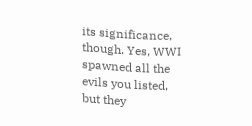its significance, though. Yes, WWI spawned all the evils you listed, but they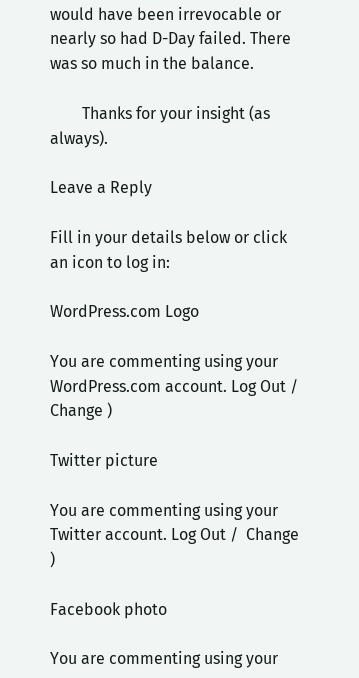would have been irrevocable or nearly so had D-Day failed. There was so much in the balance.

        Thanks for your insight (as always).

Leave a Reply

Fill in your details below or click an icon to log in:

WordPress.com Logo

You are commenting using your WordPress.com account. Log Out /  Change )

Twitter picture

You are commenting using your Twitter account. Log Out /  Change )

Facebook photo

You are commenting using your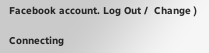Facebook account. Log Out /  Change )

Connecting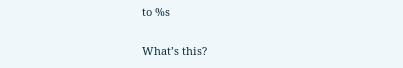to %s

What’s this?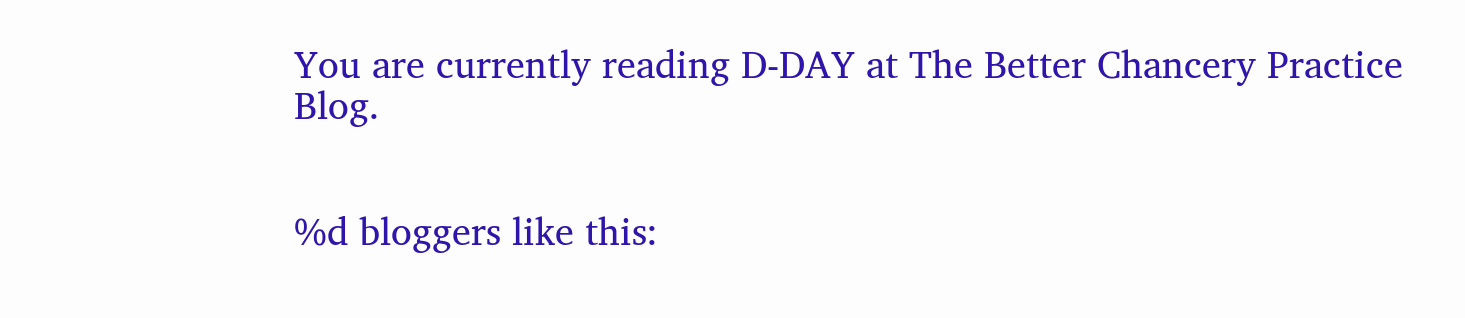You are currently reading D-DAY at The Better Chancery Practice Blog.


%d bloggers like this: